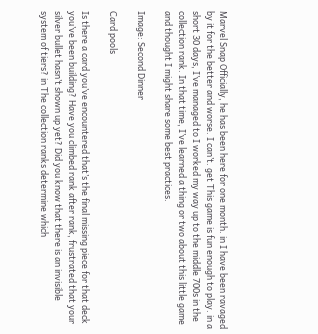Marvel Snap Officially, he has been here for one month. in I have been ravaged by it for the better and worse. I can’t. get This game is fun enough to play. in a short 30 days, I’ve managed to I worked my way up to the middle 700s in the collection rank. In that time, I’ve learned a thing or two about this little game and thought I might share some best practices.

Image: Second Dinner

Card pools

Is there a card you’ve encountered that’s the final missing piece for that deck you’ve been building? Have you climbed rank after rank, frustrated that your silver bullet hasn’t shown up yet? Did you know that there is an invisible system of tiers? in The collection ranks determine which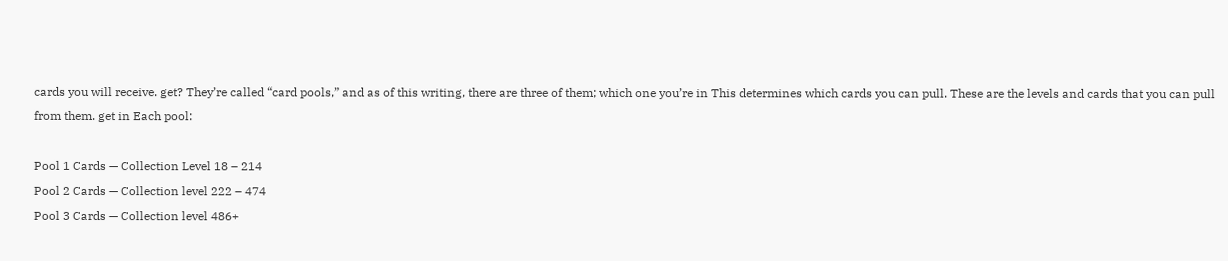cards you will receive. get? They’re called “card pools,” and as of this writing, there are three of them; which one you’re in This determines which cards you can pull. These are the levels and cards that you can pull from them. get in Each pool:

Pool 1 Cards — Collection Level 18 – 214
Pool 2 Cards — Collection level 222 – 474
Pool 3 Cards — Collection level 486+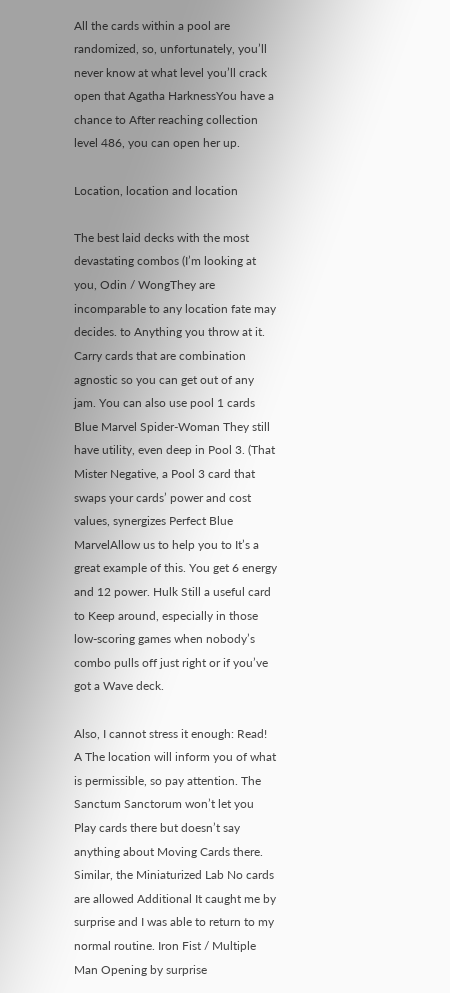All the cards within a pool are randomized, so, unfortunately, you’ll never know at what level you’ll crack open that Agatha HarknessYou have a chance to After reaching collection level 486, you can open her up.

Location, location and location

The best laid decks with the most devastating combos (I’m looking at you, Odin / WongThey are incomparable to any location fate may decides. to Anything you throw at it. Carry cards that are combination agnostic so you can get out of any jam. You can also use pool 1 cards Blue Marvel Spider-Woman They still have utility, even deep in Pool 3. (That Mister Negative, a Pool 3 card that swaps your cards’ power and cost values, synergizes Perfect Blue MarvelAllow us to help you to It’s a great example of this. You get 6 energy and 12 power. Hulk Still a useful card to Keep around, especially in those low-scoring games when nobody’s combo pulls off just right or if you’ve got a Wave deck.

Also, I cannot stress it enough: Read! A The location will inform you of what is permissible, so pay attention. The Sanctum Sanctorum won’t let you Play cards there but doesn’t say anything about Moving Cards there. Similar, the Miniaturized Lab No cards are allowed Additional It caught me by surprise and I was able to return to my normal routine. Iron Fist / Multiple Man Opening by surprise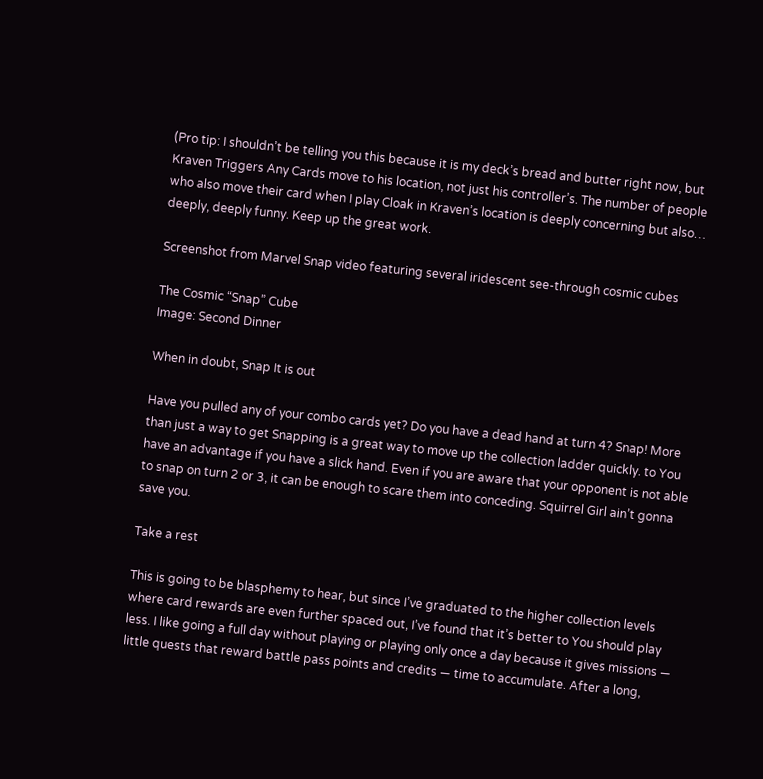(Pro tip: I shouldn’t be telling you this because it is my deck’s bread and butter right now, but Kraven Triggers Any Cards move to his location, not just his controller’s. The number of people who also move their card when I play Cloak in Kraven’s location is deeply concerning but also… deeply, deeply funny. Keep up the great work.

Screenshot from Marvel Snap video featuring several iridescent see-through cosmic cubes

The Cosmic “Snap” Cube
Image: Second Dinner

When in doubt, Snap It is out

Have you pulled any of your combo cards yet? Do you have a dead hand at turn 4? Snap! More than just a way to get Snapping is a great way to move up the collection ladder quickly. to You have an advantage if you have a slick hand. Even if you are aware that your opponent is not able to snap on turn 2 or 3, it can be enough to scare them into conceding. Squirrel Girl ain’t gonna save you.

Take a rest

This is going to be blasphemy to hear, but since I’ve graduated to the higher collection levels where card rewards are even further spaced out, I’ve found that it’s better to You should play less. I like going a full day without playing or playing only once a day because it gives missions — little quests that reward battle pass points and credits — time to accumulate. After a long,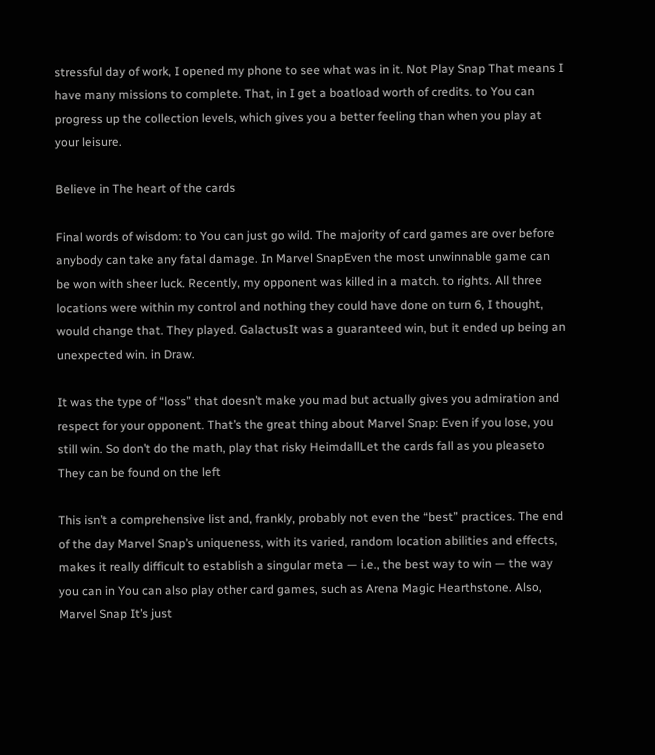stressful day of work, I opened my phone to see what was in it. Not Play Snap That means I have many missions to complete. That, in I get a boatload worth of credits. to You can progress up the collection levels, which gives you a better feeling than when you play at your leisure.

Believe in The heart of the cards

Final words of wisdom: to You can just go wild. The majority of card games are over before anybody can take any fatal damage. In Marvel SnapEven the most unwinnable game can be won with sheer luck. Recently, my opponent was killed in a match. to rights. All three locations were within my control and nothing they could have done on turn 6, I thought, would change that. They played. GalactusIt was a guaranteed win, but it ended up being an unexpected win. in Draw.

It was the type of “loss” that doesn’t make you mad but actually gives you admiration and respect for your opponent. That’s the great thing about Marvel Snap: Even if you lose, you still win. So don’t do the math, play that risky HeimdallLet the cards fall as you pleaseto They can be found on the left

This isn’t a comprehensive list and, frankly, probably not even the “best” practices. The end of the day Marvel Snap’s uniqueness, with its varied, random location abilities and effects, makes it really difficult to establish a singular meta — i.e., the best way to win — the way you can in You can also play other card games, such as Arena Magic Hearthstone. Also, Marvel Snap It’s just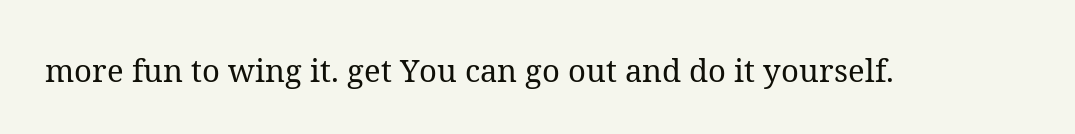more fun to wing it. get You can go out and do it yourself.